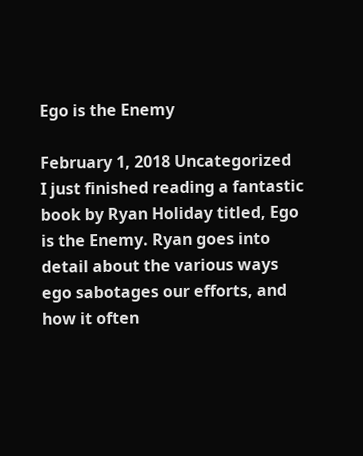Ego is the Enemy

February 1, 2018 Uncategorized
I just finished reading a fantastic book by Ryan Holiday titled, Ego is the Enemy. Ryan goes into detail about the various ways ego sabotages our efforts, and how it often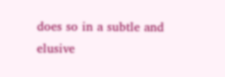does so in a subtle and elusive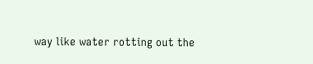way like water rotting out the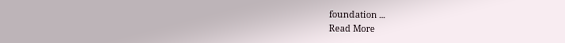foundation ...
Read More